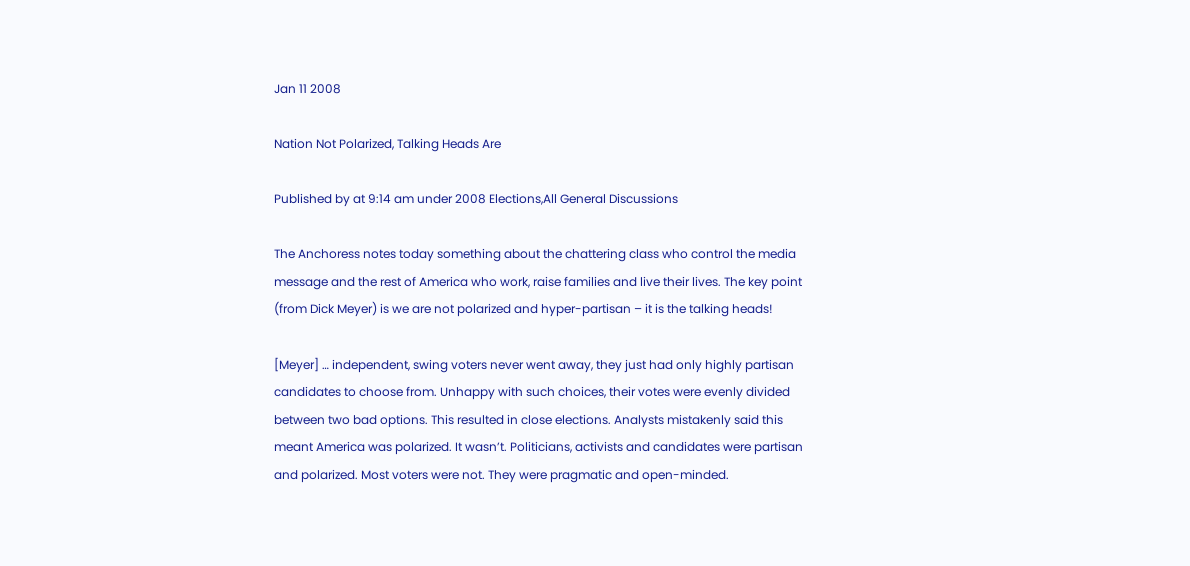Jan 11 2008

Nation Not Polarized, Talking Heads Are

Published by at 9:14 am under 2008 Elections,All General Discussions

The Anchoress notes today something about the chattering class who control the media message and the rest of America who work, raise families and live their lives. The key point (from Dick Meyer) is we are not polarized and hyper-partisan – it is the talking heads!

[Meyer] … independent, swing voters never went away, they just had only highly partisan candidates to choose from. Unhappy with such choices, their votes were evenly divided between two bad options. This resulted in close elections. Analysts mistakenly said this meant America was polarized. It wasn’t. Politicians, activists and candidates were partisan and polarized. Most voters were not. They were pragmatic and open-minded.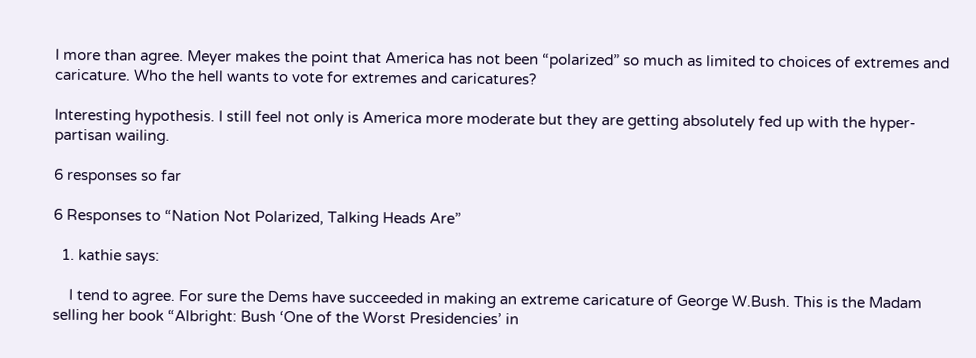I more than agree. Meyer makes the point that America has not been “polarized” so much as limited to choices of extremes and caricature. Who the hell wants to vote for extremes and caricatures?

Interesting hypothesis. I still feel not only is America more moderate but they are getting absolutely fed up with the hyper-partisan wailing.

6 responses so far

6 Responses to “Nation Not Polarized, Talking Heads Are”

  1. kathie says:

    I tend to agree. For sure the Dems have succeeded in making an extreme caricature of George W.Bush. This is the Madam selling her book “Albright: Bush ‘One of the Worst Presidencies’ in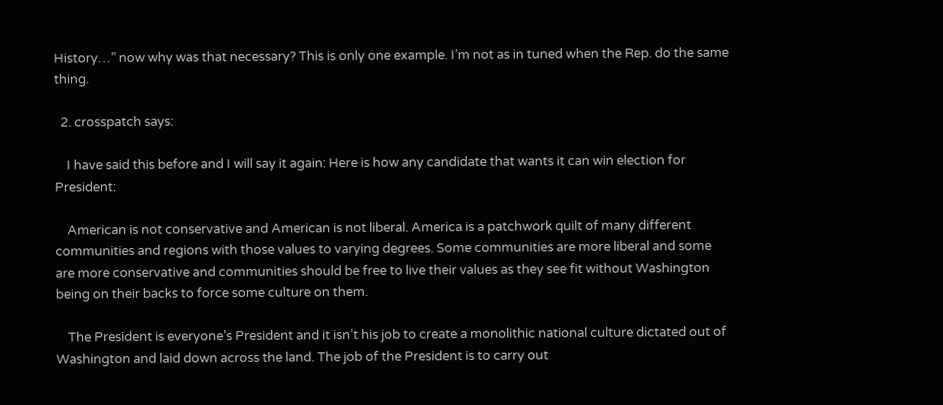History…” now why was that necessary? This is only one example. I’m not as in tuned when the Rep. do the same thing.

  2. crosspatch says:

    I have said this before and I will say it again: Here is how any candidate that wants it can win election for President:

    American is not conservative and American is not liberal. America is a patchwork quilt of many different communities and regions with those values to varying degrees. Some communities are more liberal and some are more conservative and communities should be free to live their values as they see fit without Washington being on their backs to force some culture on them.

    The President is everyone’s President and it isn’t his job to create a monolithic national culture dictated out of Washington and laid down across the land. The job of the President is to carry out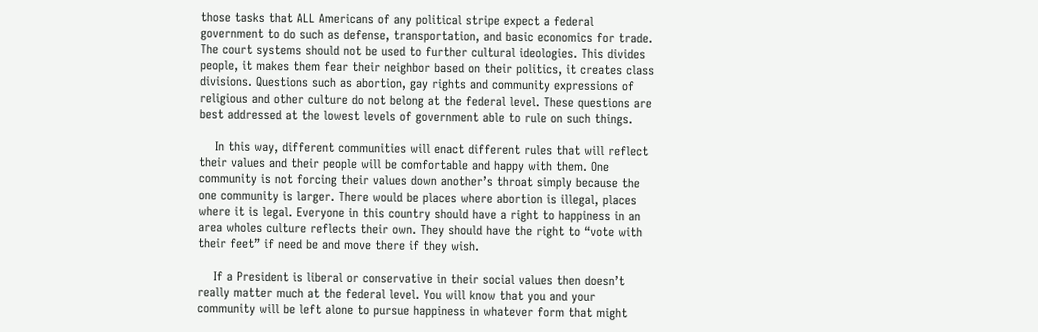those tasks that ALL Americans of any political stripe expect a federal government to do such as defense, transportation, and basic economics for trade. The court systems should not be used to further cultural ideologies. This divides people, it makes them fear their neighbor based on their politics, it creates class divisions. Questions such as abortion, gay rights and community expressions of religious and other culture do not belong at the federal level. These questions are best addressed at the lowest levels of government able to rule on such things.

    In this way, different communities will enact different rules that will reflect their values and their people will be comfortable and happy with them. One community is not forcing their values down another’s throat simply because the one community is larger. There would be places where abortion is illegal, places where it is legal. Everyone in this country should have a right to happiness in an area wholes culture reflects their own. They should have the right to “vote with their feet” if need be and move there if they wish.

    If a President is liberal or conservative in their social values then doesn’t really matter much at the federal level. You will know that you and your community will be left alone to pursue happiness in whatever form that might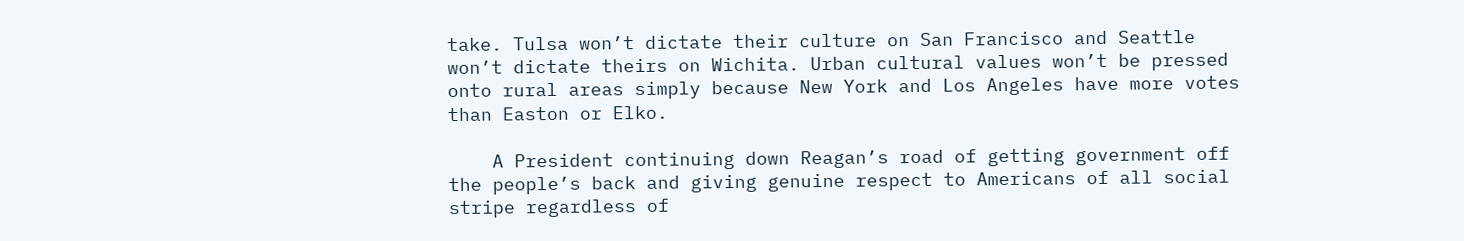take. Tulsa won’t dictate their culture on San Francisco and Seattle won’t dictate theirs on Wichita. Urban cultural values won’t be pressed onto rural areas simply because New York and Los Angeles have more votes than Easton or Elko.

    A President continuing down Reagan’s road of getting government off the people’s back and giving genuine respect to Americans of all social stripe regardless of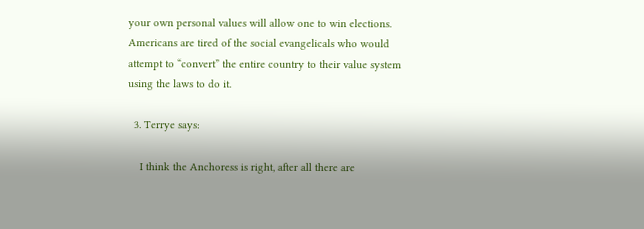your own personal values will allow one to win elections. Americans are tired of the social evangelicals who would attempt to “convert” the entire country to their value system using the laws to do it.

  3. Terrye says:

    I think the Anchoress is right, after all there are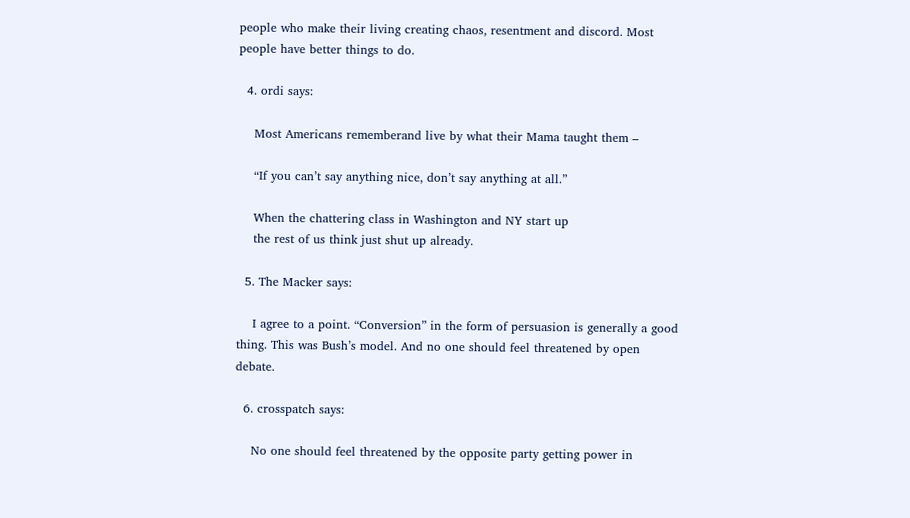people who make their living creating chaos, resentment and discord. Most people have better things to do.

  4. ordi says:

    Most Americans rememberand live by what their Mama taught them –

    “If you can’t say anything nice, don’t say anything at all.”

    When the chattering class in Washington and NY start up
    the rest of us think just shut up already.

  5. The Macker says:

    I agree to a point. “Conversion” in the form of persuasion is generally a good thing. This was Bush’s model. And no one should feel threatened by open debate.

  6. crosspatch says:

    No one should feel threatened by the opposite party getting power in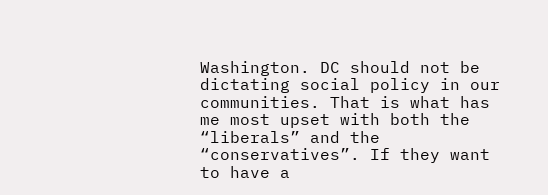Washington. DC should not be dictating social policy in our communities. That is what has me most upset with both the “liberals” and the “conservatives”. If they want to have a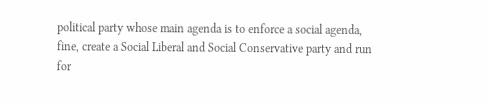political party whose main agenda is to enforce a social agenda, fine, create a Social Liberal and Social Conservative party and run for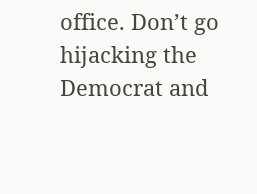office. Don’t go hijacking the Democrat and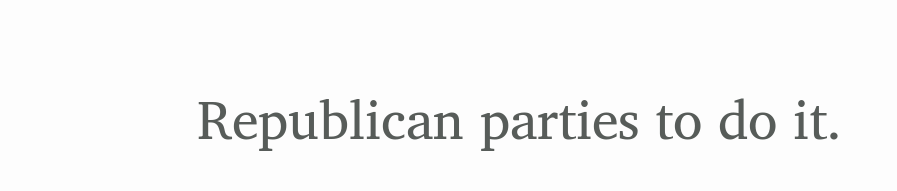Republican parties to do it.